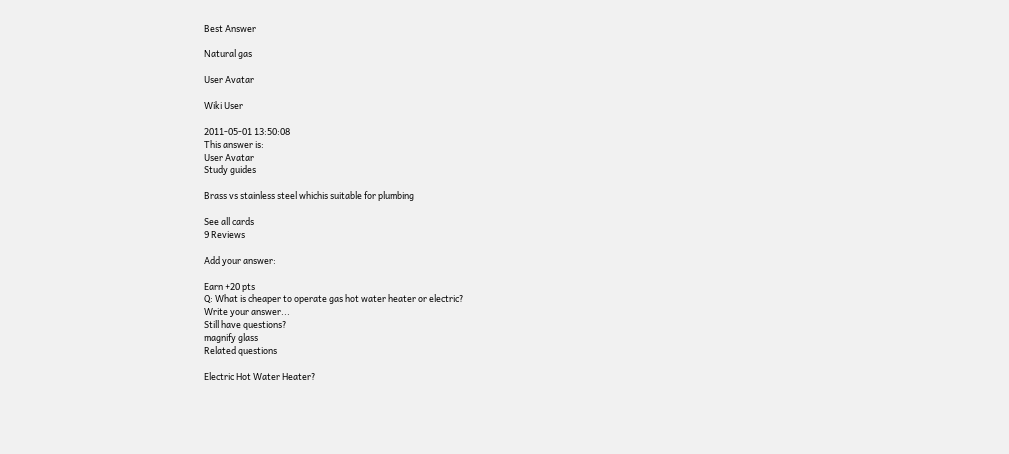Best Answer

Natural gas

User Avatar

Wiki User

2011-05-01 13:50:08
This answer is:
User Avatar
Study guides

Brass vs stainless steel whichis suitable for plumbing

See all cards
9 Reviews

Add your answer:

Earn +20 pts
Q: What is cheaper to operate gas hot water heater or electric?
Write your answer...
Still have questions?
magnify glass
Related questions

Electric Hot Water Heater?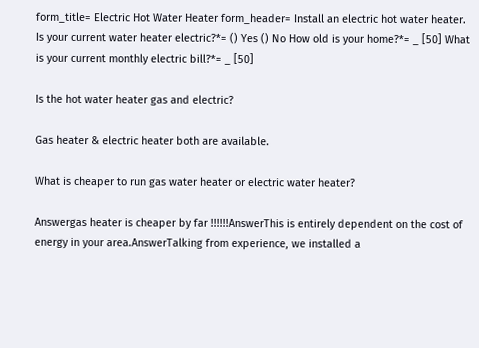form_title= Electric Hot Water Heater form_header= Install an electric hot water heater. Is your current water heater electric?*= () Yes () No How old is your home?*= _ [50] What is your current monthly electric bill?*= _ [50]

Is the hot water heater gas and electric?

Gas heater & electric heater both are available.

What is cheaper to run gas water heater or electric water heater?

Answergas heater is cheaper by far !!!!!!AnswerThis is entirely dependent on the cost of energy in your area.AnswerTalking from experience, we installed a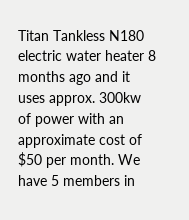Titan Tankless N180 electric water heater 8 months ago and it uses approx. 300kw of power with an approximate cost of $50 per month. We have 5 members in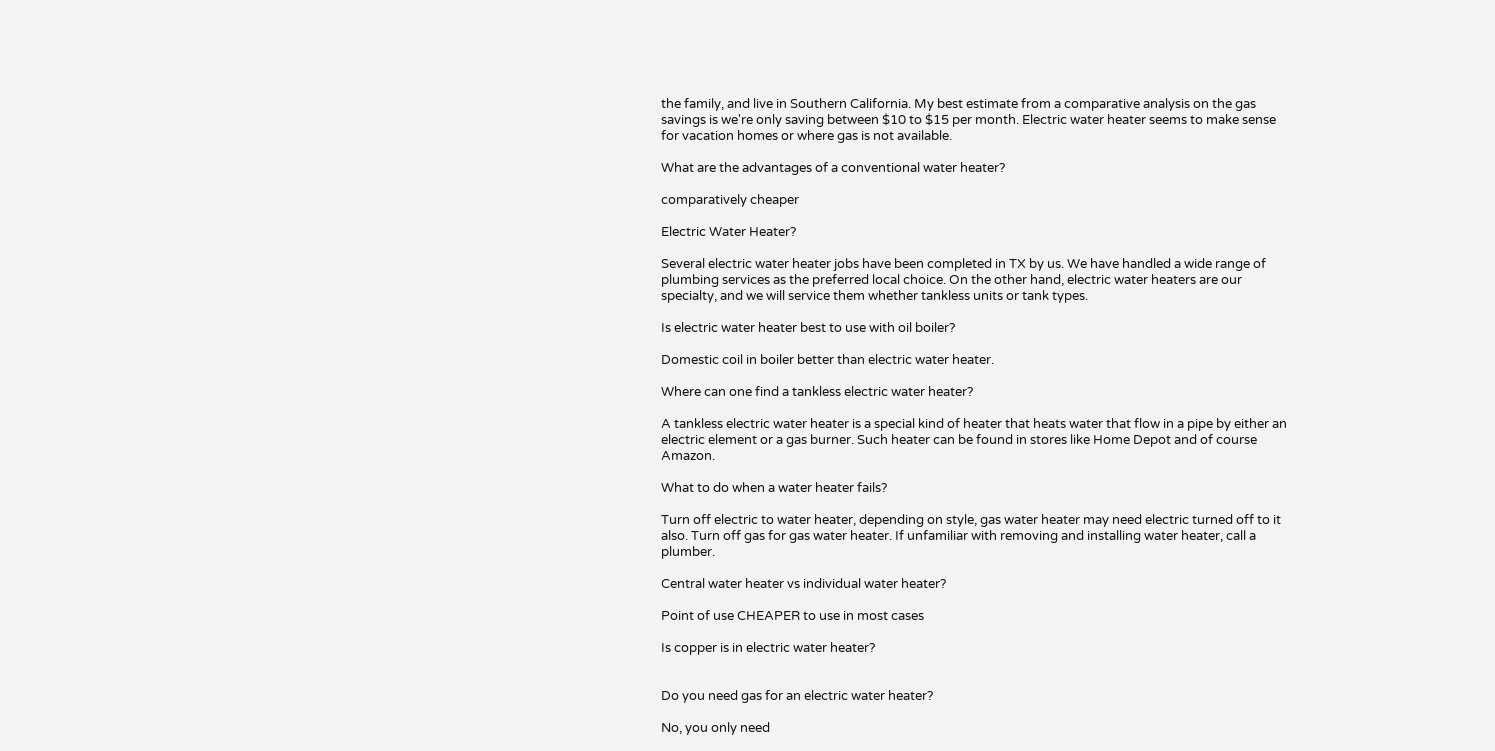the family, and live in Southern California. My best estimate from a comparative analysis on the gas savings is we're only saving between $10 to $15 per month. Electric water heater seems to make sense for vacation homes or where gas is not available.

What are the advantages of a conventional water heater?

comparatively cheaper

Electric Water Heater?

Several electric water heater jobs have been completed in TX by us. We have handled a wide range of plumbing services as the preferred local choice. On the other hand, electric water heaters are our specialty, and we will service them whether tankless units or tank types.

Is electric water heater best to use with oil boiler?

Domestic coil in boiler better than electric water heater.

Where can one find a tankless electric water heater?

A tankless electric water heater is a special kind of heater that heats water that flow in a pipe by either an electric element or a gas burner. Such heater can be found in stores like Home Depot and of course Amazon.

What to do when a water heater fails?

Turn off electric to water heater, depending on style, gas water heater may need electric turned off to it also. Turn off gas for gas water heater. If unfamiliar with removing and installing water heater, call a plumber.

Central water heater vs individual water heater?

Point of use CHEAPER to use in most cases

Is copper is in electric water heater?


Do you need gas for an electric water heater?

No, you only need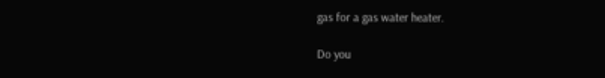gas for a gas water heater.

Do you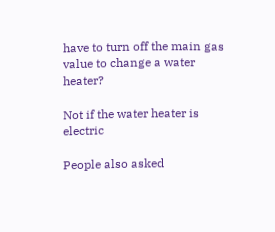have to turn off the main gas value to change a water heater?

Not if the water heater is electric

People also asked